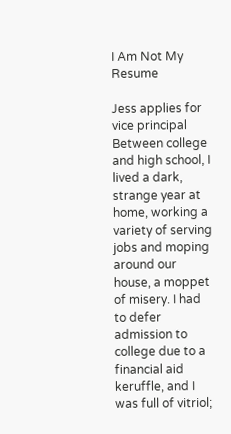I Am Not My Resume

Jess applies for vice principal
Between college and high school, I lived a dark, strange year at home, working a variety of serving jobs and moping around our house, a moppet of misery. I had to defer admission to college due to a financial aid keruffle, and I was full of vitriol;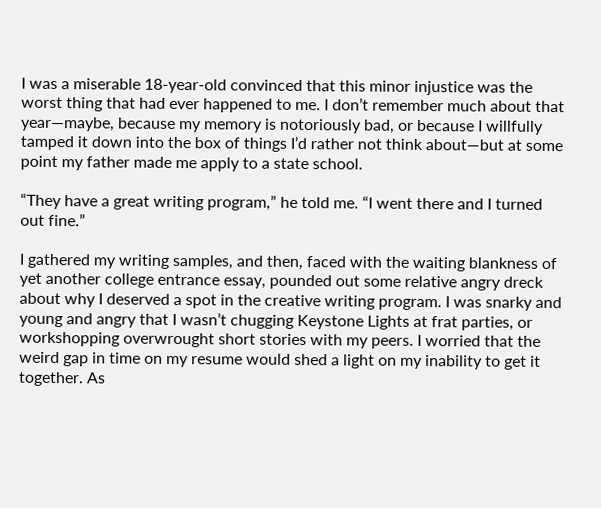I was a miserable 18-year-old convinced that this minor injustice was the worst thing that had ever happened to me. I don’t remember much about that year—maybe, because my memory is notoriously bad, or because I willfully tamped it down into the box of things I’d rather not think about—but at some point my father made me apply to a state school.

“They have a great writing program,” he told me. “I went there and I turned out fine.”

I gathered my writing samples, and then, faced with the waiting blankness of yet another college entrance essay, pounded out some relative angry dreck about why I deserved a spot in the creative writing program. I was snarky and young and angry that I wasn’t chugging Keystone Lights at frat parties, or workshopping overwrought short stories with my peers. I worried that the weird gap in time on my resume would shed a light on my inability to get it together. As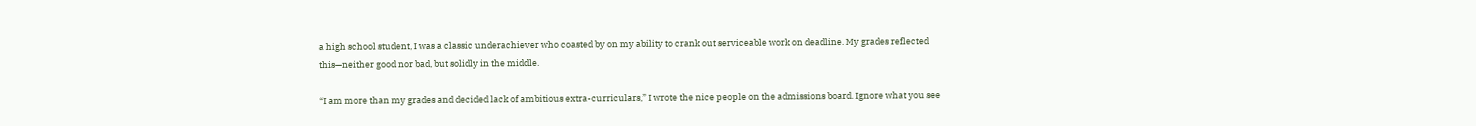a high school student, I was a classic underachiever who coasted by on my ability to crank out serviceable work on deadline. My grades reflected this—neither good nor bad, but solidly in the middle.

“I am more than my grades and decided lack of ambitious extra-curriculars,” I wrote the nice people on the admissions board. Ignore what you see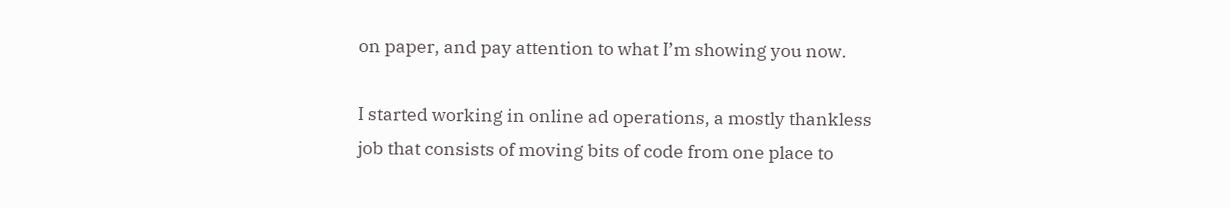on paper, and pay attention to what I’m showing you now.

I started working in online ad operations, a mostly thankless job that consists of moving bits of code from one place to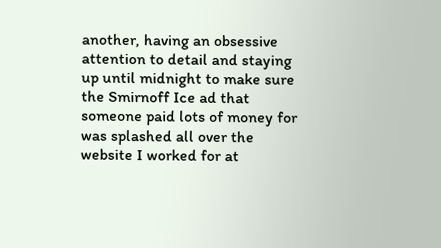another, having an obsessive attention to detail and staying up until midnight to make sure the Smirnoff Ice ad that someone paid lots of money for was splashed all over the website I worked for at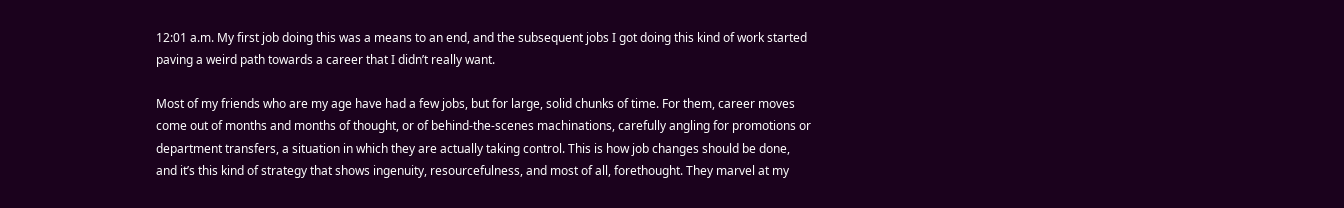12:01 a.m. My first job doing this was a means to an end, and the subsequent jobs I got doing this kind of work started paving a weird path towards a career that I didn’t really want.

Most of my friends who are my age have had a few jobs, but for large, solid chunks of time. For them, career moves come out of months and months of thought, or of behind-the-scenes machinations, carefully angling for promotions or department transfers, a situation in which they are actually taking control. This is how job changes should be done, and it’s this kind of strategy that shows ingenuity, resourcefulness, and most of all, forethought. They marvel at my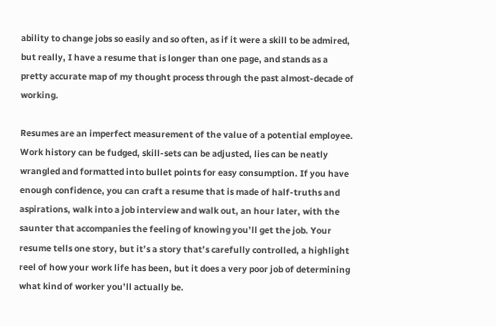ability to change jobs so easily and so often, as if it were a skill to be admired, but really, I have a resume that is longer than one page, and stands as a pretty accurate map of my thought process through the past almost-decade of working.

Resumes are an imperfect measurement of the value of a potential employee. Work history can be fudged, skill-sets can be adjusted, lies can be neatly wrangled and formatted into bullet points for easy consumption. If you have enough confidence, you can craft a resume that is made of half-truths and aspirations, walk into a job interview and walk out, an hour later, with the saunter that accompanies the feeling of knowing you’ll get the job. Your resume tells one story, but it’s a story that’s carefully controlled, a highlight reel of how your work life has been, but it does a very poor job of determining what kind of worker you’ll actually be.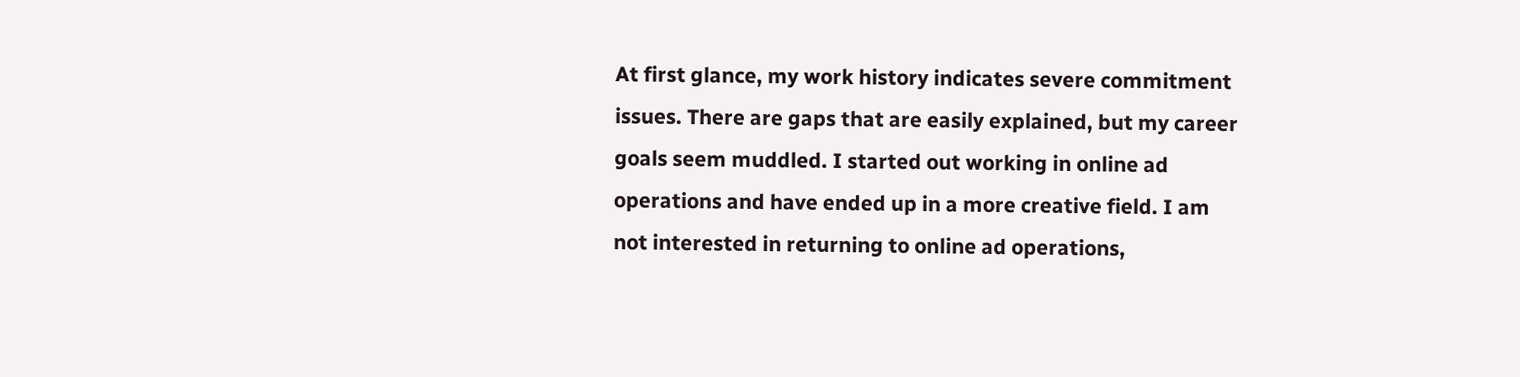At first glance, my work history indicates severe commitment issues. There are gaps that are easily explained, but my career goals seem muddled. I started out working in online ad operations and have ended up in a more creative field. I am not interested in returning to online ad operations,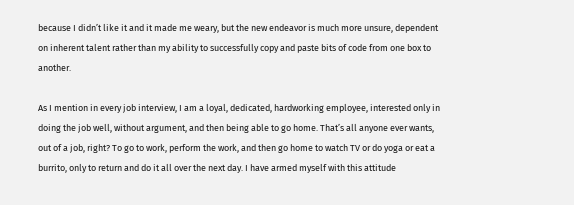because I didn’t like it and it made me weary, but the new endeavor is much more unsure, dependent on inherent talent rather than my ability to successfully copy and paste bits of code from one box to another.

As I mention in every job interview, I am a loyal, dedicated, hardworking employee, interested only in doing the job well, without argument, and then being able to go home. That’s all anyone ever wants, out of a job, right? To go to work, perform the work, and then go home to watch TV or do yoga or eat a burrito, only to return and do it all over the next day. I have armed myself with this attitude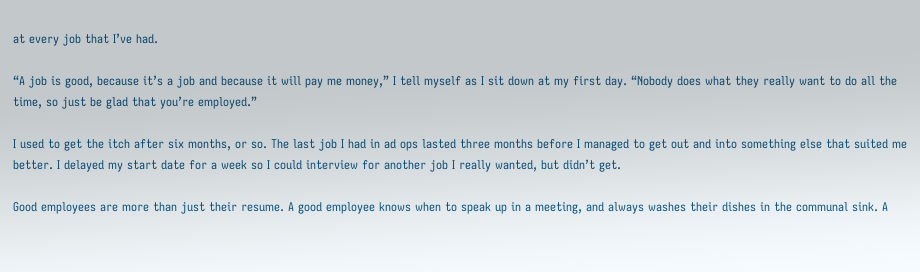at every job that I’ve had.

“A job is good, because it’s a job and because it will pay me money,” I tell myself as I sit down at my first day. “Nobody does what they really want to do all the time, so just be glad that you’re employed.”

I used to get the itch after six months, or so. The last job I had in ad ops lasted three months before I managed to get out and into something else that suited me better. I delayed my start date for a week so I could interview for another job I really wanted, but didn’t get.

Good employees are more than just their resume. A good employee knows when to speak up in a meeting, and always washes their dishes in the communal sink. A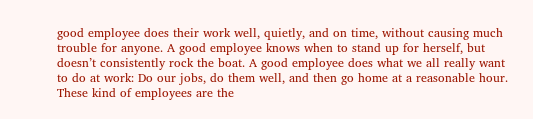good employee does their work well, quietly, and on time, without causing much trouble for anyone. A good employee knows when to stand up for herself, but doesn’t consistently rock the boat. A good employee does what we all really want to do at work: Do our jobs, do them well, and then go home at a reasonable hour. These kind of employees are the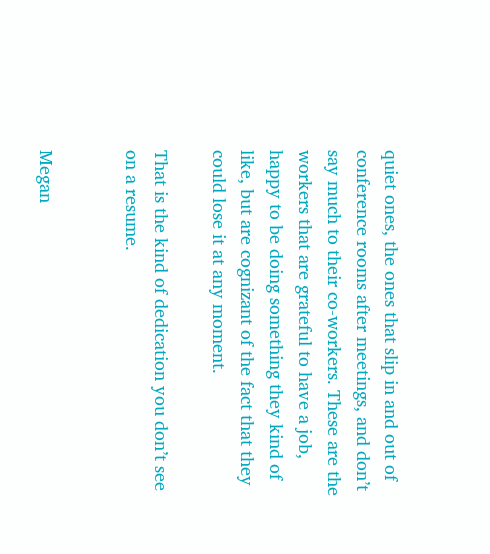quiet ones, the ones that slip in and out of conference rooms after meetings, and don’t say much to their co-workers. These are the workers that are grateful to have a job, happy to be doing something they kind of like, but are cognizant of the fact that they could lose it at any moment.

That is the kind of dedication you don’t see on a resume.


Megan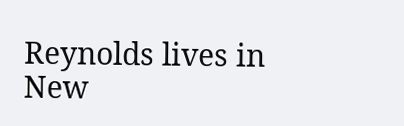Reynolds lives in New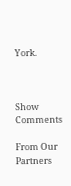York.



Show Comments

From Our Partners